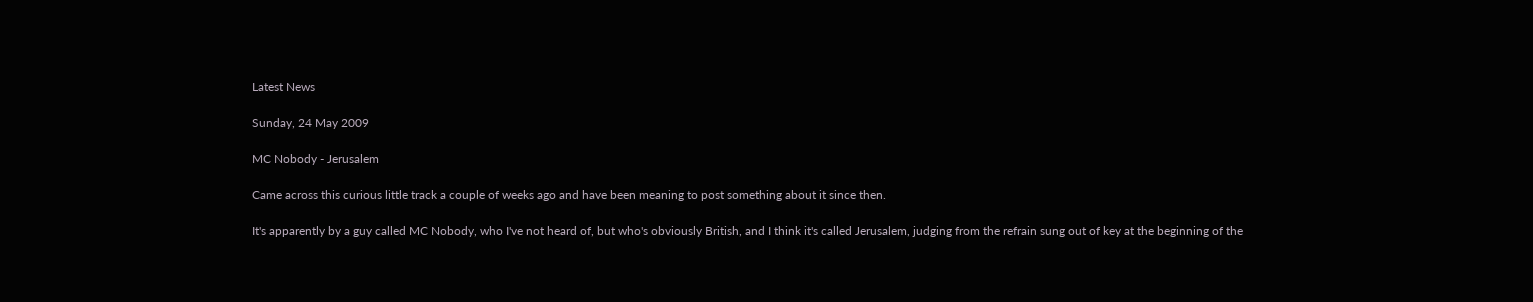Latest News

Sunday, 24 May 2009

MC Nobody - Jerusalem

Came across this curious little track a couple of weeks ago and have been meaning to post something about it since then.

It's apparently by a guy called MC Nobody, who I've not heard of, but who's obviously British, and I think it's called Jerusalem, judging from the refrain sung out of key at the beginning of the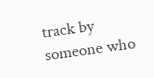track by someone who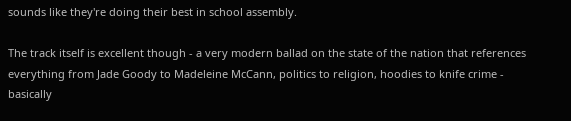sounds like they're doing their best in school assembly.

The track itself is excellent though - a very modern ballad on the state of the nation that references everything from Jade Goody to Madeleine McCann, politics to religion, hoodies to knife crime - basically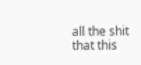all the shit that this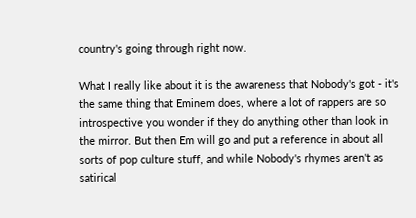country's going through right now.

What I really like about it is the awareness that Nobody's got - it's the same thing that Eminem does, where a lot of rappers are so introspective you wonder if they do anything other than look in the mirror. But then Em will go and put a reference in about all sorts of pop culture stuff, and while Nobody's rhymes aren't as satirical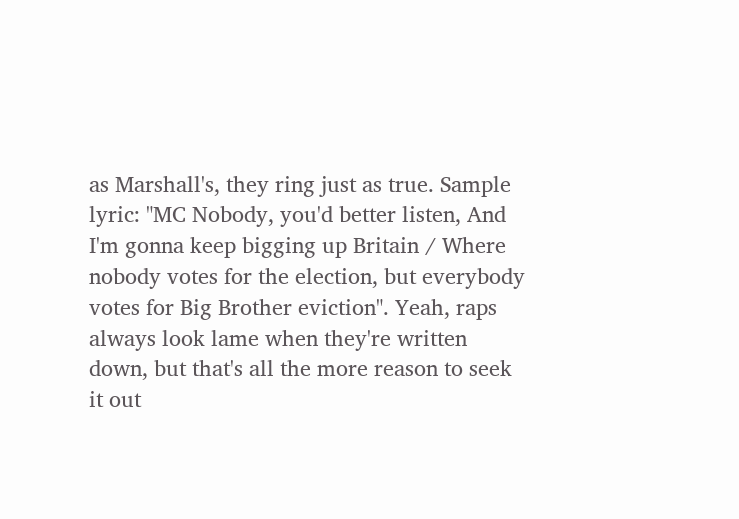as Marshall's, they ring just as true. Sample lyric: "MC Nobody, you'd better listen, And I'm gonna keep bigging up Britain / Where nobody votes for the election, but everybody votes for Big Brother eviction". Yeah, raps always look lame when they're written down, but that's all the more reason to seek it out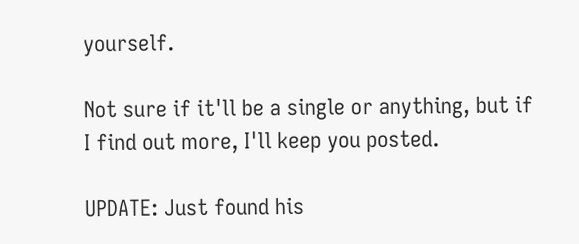yourself.

Not sure if it'll be a single or anything, but if I find out more, I'll keep you posted.

UPDATE: Just found his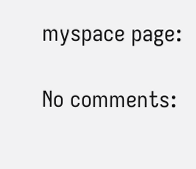myspace page:

No comments: